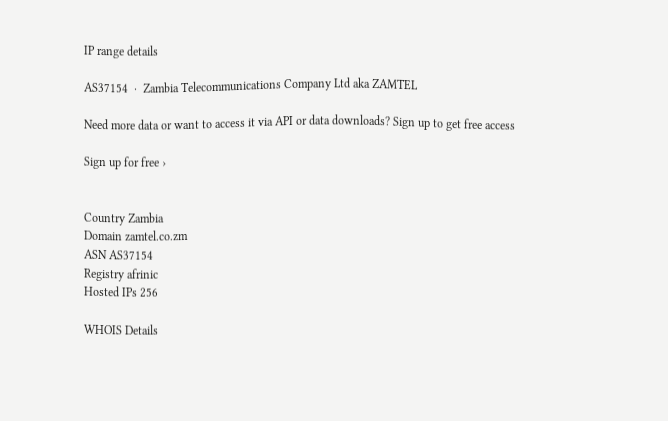IP range details

AS37154  ·  Zambia Telecommunications Company Ltd aka ZAMTEL

Need more data or want to access it via API or data downloads? Sign up to get free access

Sign up for free ›


Country Zambia
Domain zamtel.co.zm
ASN AS37154
Registry afrinic
Hosted IPs 256

WHOIS Details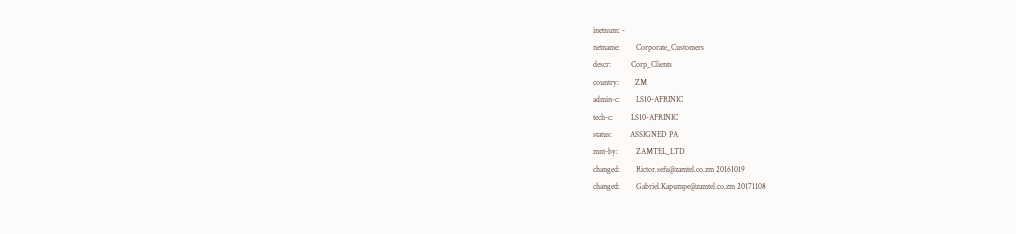inetnum: -
netname:        Corporate_Customers
descr:          Corp_Clients
country:        ZM
admin-c:        LS10-AFRINIC
tech-c:         LS10-AFRINIC
status:         ASSIGNED PA
mnt-by:         ZAMTEL_LTD
changed:        Rictor.sefu@zamtel.co.zm 20161019
changed:        Gabriel.Kapumpe@zamtel.co.zm 20171108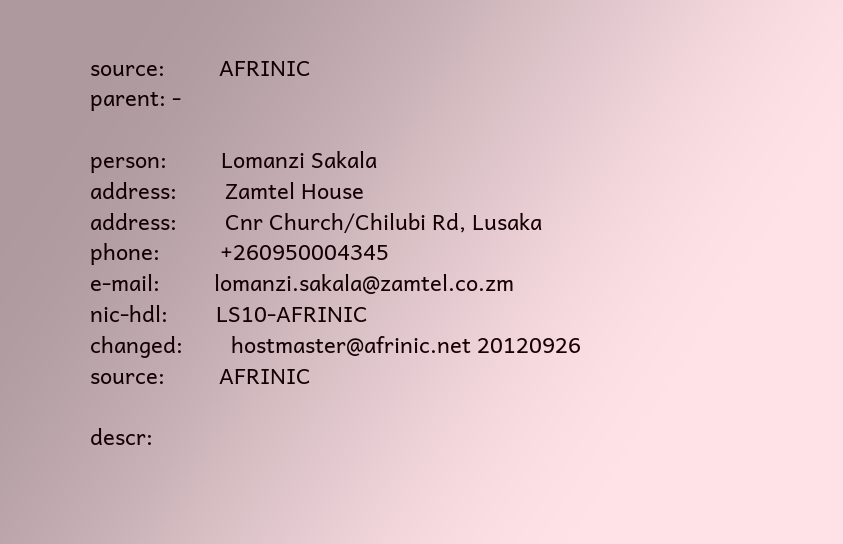source:         AFRINIC
parent: -

person:         Lomanzi Sakala
address:        Zamtel House
address:        Cnr Church/Chilubi Rd, Lusaka
phone:          +260950004345
e-mail:         lomanzi.sakala@zamtel.co.zm
nic-hdl:        LS10-AFRINIC
changed:        hostmaster@afrinic.net 20120926
source:         AFRINIC

descr: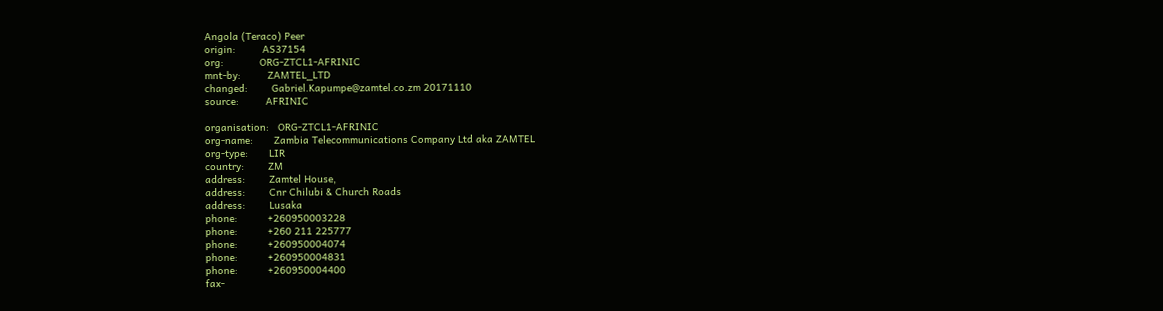Angola (Teraco) Peer
origin:         AS37154
org:            ORG-ZTCL1-AFRINIC
mnt-by:         ZAMTEL_LTD
changed:        Gabriel.Kapumpe@zamtel.co.zm 20171110
source:         AFRINIC

organisation:   ORG-ZTCL1-AFRINIC
org-name:       Zambia Telecommunications Company Ltd aka ZAMTEL
org-type:       LIR
country:        ZM
address:        Zamtel House,
address:        Cnr Chilubi & Church Roads
address:        Lusaka
phone:          +260950003228
phone:          +260 211 225777
phone:          +260950004074
phone:          +260950004831
phone:          +260950004400
fax-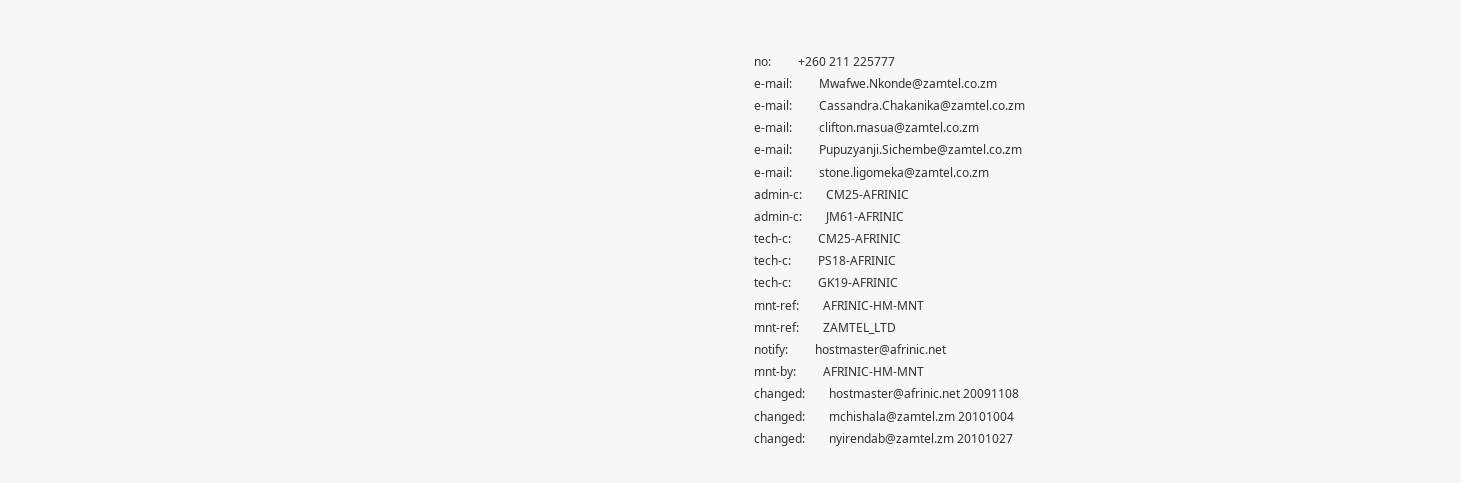no:         +260 211 225777
e-mail:         Mwafwe.Nkonde@zamtel.co.zm
e-mail:         Cassandra.Chakanika@zamtel.co.zm
e-mail:         clifton.masua@zamtel.co.zm
e-mail:         Pupuzyanji.Sichembe@zamtel.co.zm
e-mail:         stone.ligomeka@zamtel.co.zm
admin-c:        CM25-AFRINIC
admin-c:        JM61-AFRINIC
tech-c:         CM25-AFRINIC
tech-c:         PS18-AFRINIC
tech-c:         GK19-AFRINIC
mnt-ref:        AFRINIC-HM-MNT
mnt-ref:        ZAMTEL_LTD
notify:         hostmaster@afrinic.net
mnt-by:         AFRINIC-HM-MNT
changed:        hostmaster@afrinic.net 20091108
changed:        mchishala@zamtel.zm 20101004
changed:        nyirendab@zamtel.zm 20101027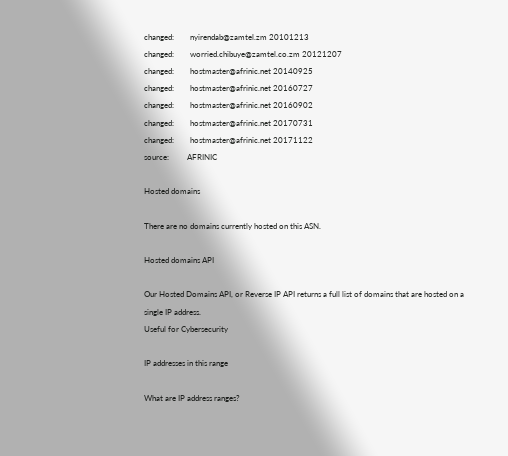changed:        nyirendab@zamtel.zm 20101213
changed:        worried.chibuye@zamtel.co.zm 20121207
changed:        hostmaster@afrinic.net 20140925
changed:        hostmaster@afrinic.net 20160727
changed:        hostmaster@afrinic.net 20160902
changed:        hostmaster@afrinic.net 20170731
changed:        hostmaster@afrinic.net 20171122
source:         AFRINIC

Hosted domains

There are no domains currently hosted on this ASN.

Hosted domains API

Our Hosted Domains API, or Reverse IP API returns a full list of domains that are hosted on a single IP address.
Useful for Cybersecurity

IP addresses in this range

What are IP address ranges?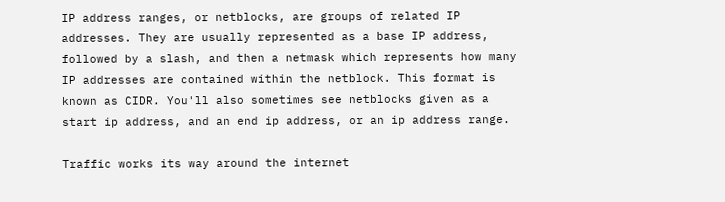IP address ranges, or netblocks, are groups of related IP addresses. They are usually represented as a base IP address, followed by a slash, and then a netmask which represents how many IP addresses are contained within the netblock. This format is known as CIDR. You'll also sometimes see netblocks given as a start ip address, and an end ip address, or an ip address range.

Traffic works its way around the internet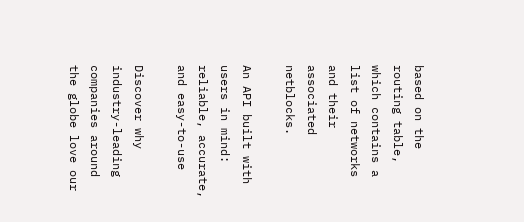based on the routing table, which contains a list of networks and their associated netblocks.

An API built with users in mind: reliable, accurate, and easy-to-use

Discover why industry-leading companies around the globe love our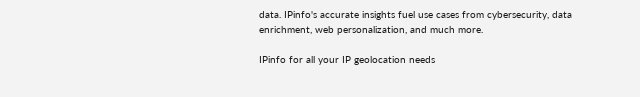data. IPinfo's accurate insights fuel use cases from cybersecurity, data enrichment, web personalization, and much more.

IPinfo for all your IP geolocation needs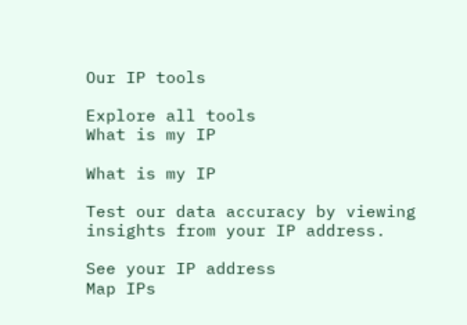Our IP tools

Explore all tools
What is my IP

What is my IP

Test our data accuracy by viewing insights from your IP address.

See your IP address
Map IPs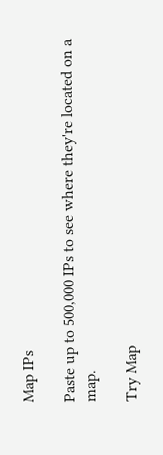Map IPs

Paste up to 500,000 IPs to see where they're located on a map.

Try Map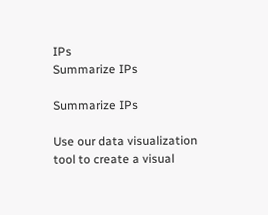IPs
Summarize IPs

Summarize IPs

Use our data visualization tool to create a visual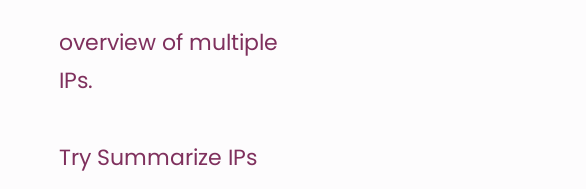overview of multiple IPs.

Try Summarize IPs